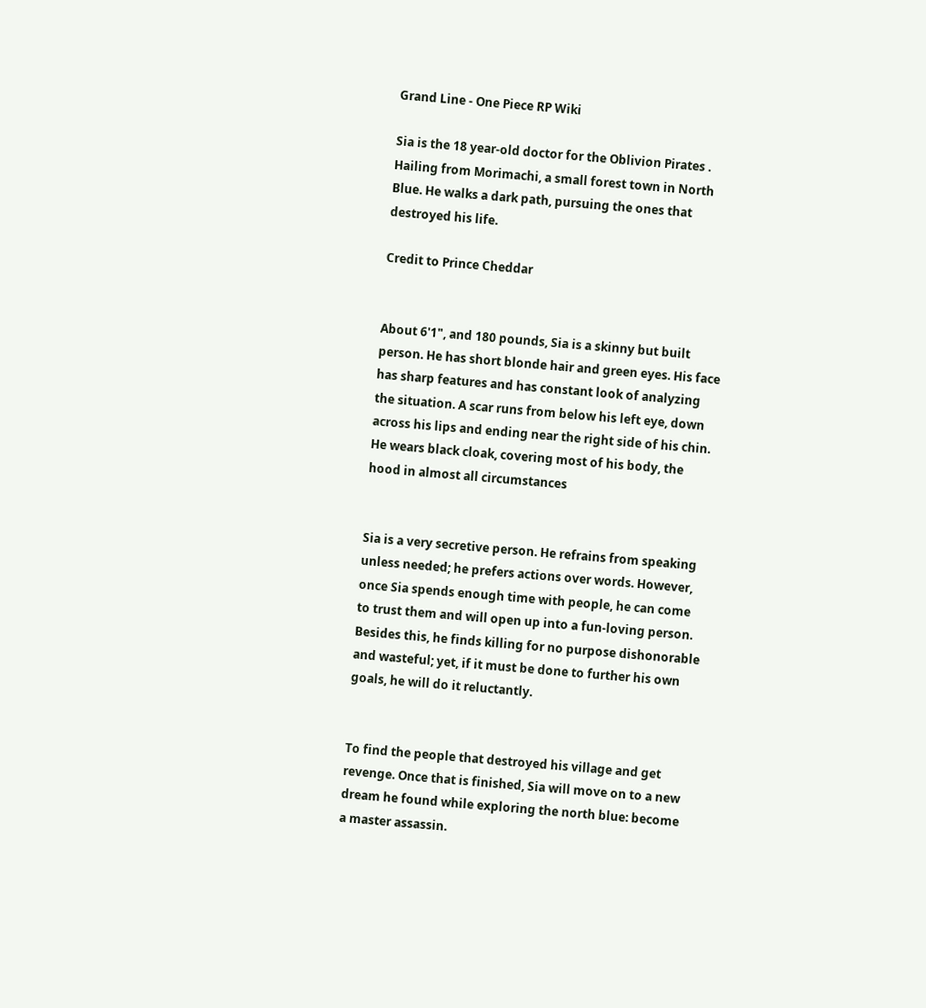Grand Line - One Piece RP Wiki

Sia is the 18 year-old doctor for the Oblivion Pirates . Hailing from Morimachi, a small forest town in North Blue. He walks a dark path, pursuing the ones that destroyed his life.

Credit to Prince Cheddar


About 6'1", and 180 pounds, Sia is a skinny but built person. He has short blonde hair and green eyes. His face has sharp features and has constant look of analyzing the situation. A scar runs from below his left eye, down across his lips and ending near the right side of his chin. He wears black cloak, covering most of his body, the hood in almost all circumstances


Sia is a very secretive person. He refrains from speaking unless needed; he prefers actions over words. However, once Sia spends enough time with people, he can come to trust them and will open up into a fun-loving person. Besides this, he finds killing for no purpose dishonorable and wasteful; yet, if it must be done to further his own goals, he will do it reluctantly.


To find the people that destroyed his village and get revenge. Once that is finished, Sia will move on to a new dream he found while exploring the north blue: become a master assassin.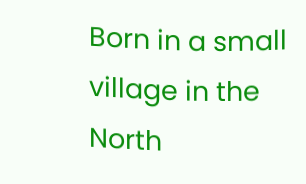Born in a small village in the North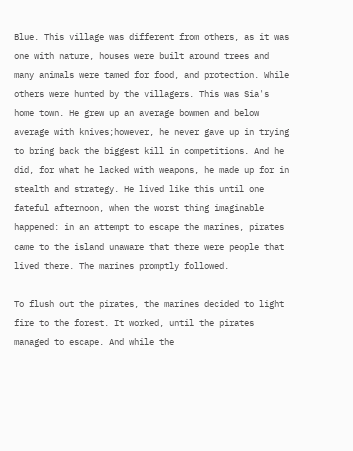Blue. This village was different from others, as it was one with nature, houses were built around trees and many animals were tamed for food, and protection. While others were hunted by the villagers. This was Sia's home town. He grew up an average bowmen and below average with knives;however, he never gave up in trying to bring back the biggest kill in competitions. And he did, for what he lacked with weapons, he made up for in stealth and strategy. He lived like this until one fateful afternoon, when the worst thing imaginable happened: in an attempt to escape the marines, pirates came to the island unaware that there were people that lived there. The marines promptly followed.

To flush out the pirates, the marines decided to light fire to the forest. It worked, until the pirates managed to escape. And while the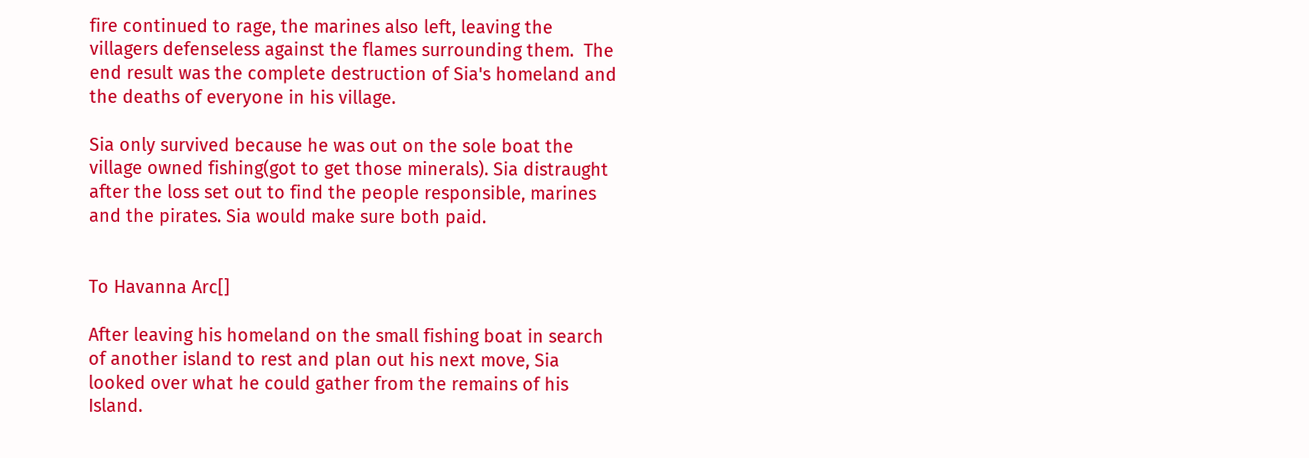fire continued to rage, the marines also left, leaving the villagers defenseless against the flames surrounding them.  The end result was the complete destruction of Sia's homeland and the deaths of everyone in his village.

Sia only survived because he was out on the sole boat the village owned fishing(got to get those minerals). Sia distraught after the loss set out to find the people responsible, marines and the pirates. Sia would make sure both paid.


To Havanna Arc[]

After leaving his homeland on the small fishing boat in search of another island to rest and plan out his next move, Sia looked over what he could gather from the remains of his Island.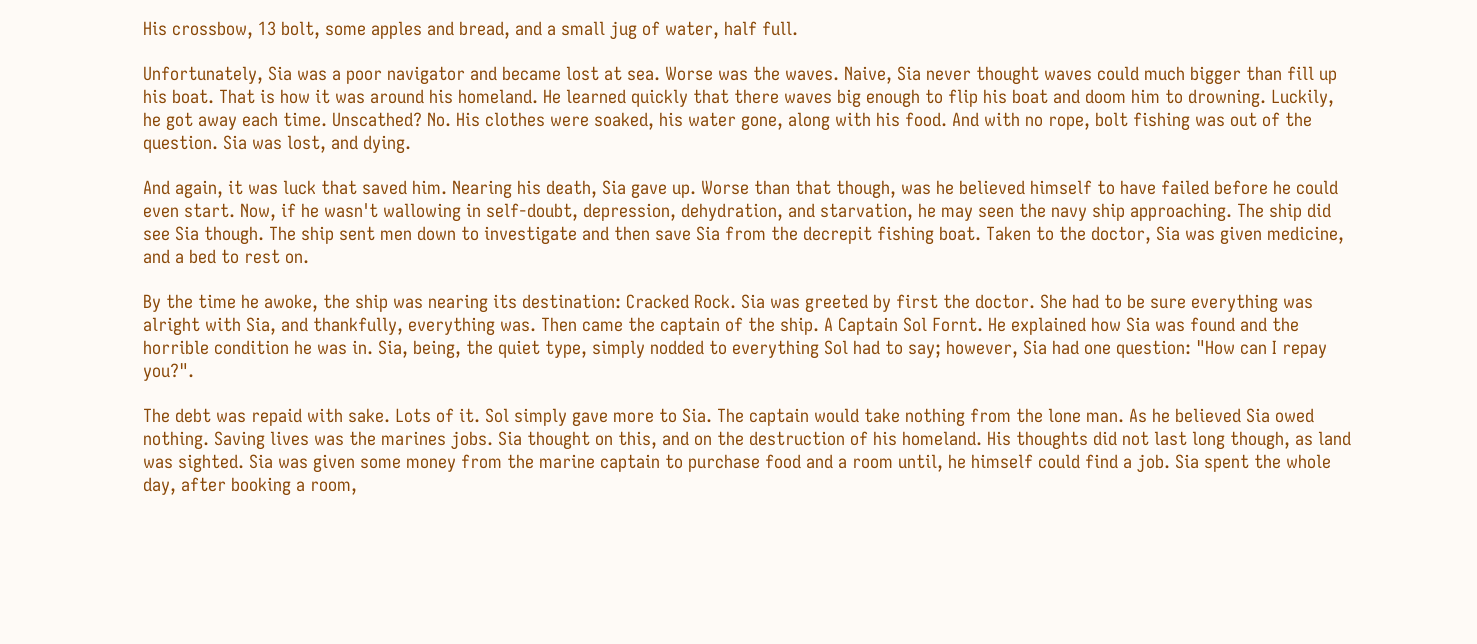His crossbow, 13 bolt, some apples and bread, and a small jug of water, half full.

Unfortunately, Sia was a poor navigator and became lost at sea. Worse was the waves. Naive, Sia never thought waves could much bigger than fill up his boat. That is how it was around his homeland. He learned quickly that there waves big enough to flip his boat and doom him to drowning. Luckily, he got away each time. Unscathed? No. His clothes were soaked, his water gone, along with his food. And with no rope, bolt fishing was out of the question. Sia was lost, and dying.

And again, it was luck that saved him. Nearing his death, Sia gave up. Worse than that though, was he believed himself to have failed before he could even start. Now, if he wasn't wallowing in self-doubt, depression, dehydration, and starvation, he may seen the navy ship approaching. The ship did see Sia though. The ship sent men down to investigate and then save Sia from the decrepit fishing boat. Taken to the doctor, Sia was given medicine, and a bed to rest on.

By the time he awoke, the ship was nearing its destination: Cracked Rock. Sia was greeted by first the doctor. She had to be sure everything was alright with Sia, and thankfully, everything was. Then came the captain of the ship. A Captain Sol Fornt. He explained how Sia was found and the horrible condition he was in. Sia, being, the quiet type, simply nodded to everything Sol had to say; however, Sia had one question: "How can I repay you?".

The debt was repaid with sake. Lots of it. Sol simply gave more to Sia. The captain would take nothing from the lone man. As he believed Sia owed nothing. Saving lives was the marines jobs. Sia thought on this, and on the destruction of his homeland. His thoughts did not last long though, as land was sighted. Sia was given some money from the marine captain to purchase food and a room until, he himself could find a job. Sia spent the whole day, after booking a room,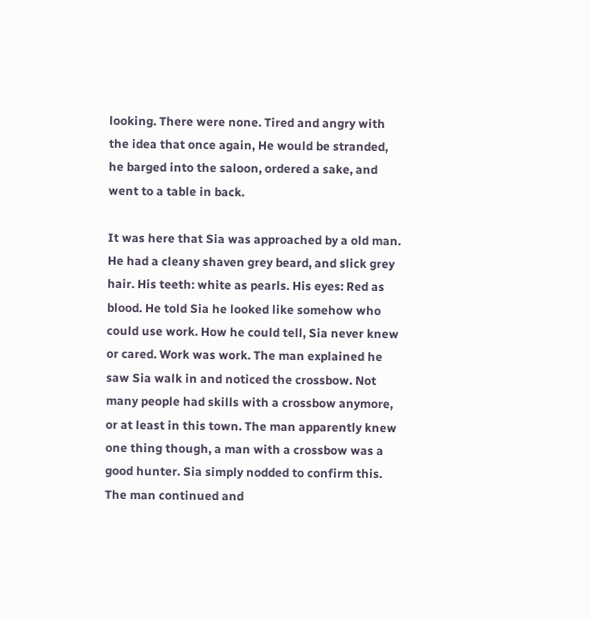looking. There were none. Tired and angry with the idea that once again, He would be stranded, he barged into the saloon, ordered a sake, and went to a table in back.

It was here that Sia was approached by a old man. He had a cleany shaven grey beard, and slick grey hair. His teeth: white as pearls. His eyes: Red as blood. He told Sia he looked like somehow who could use work. How he could tell, Sia never knew or cared. Work was work. The man explained he saw Sia walk in and noticed the crossbow. Not many people had skills with a crossbow anymore, or at least in this town. The man apparently knew one thing though, a man with a crossbow was a good hunter. Sia simply nodded to confirm this. The man continued and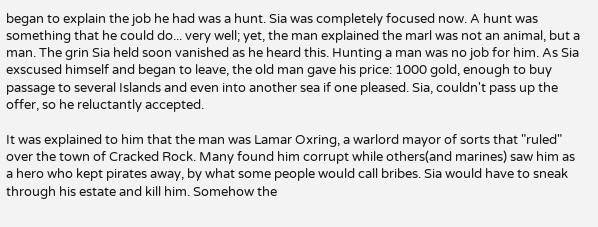began to explain the job he had was a hunt. Sia was completely focused now. A hunt was something that he could do... very well; yet, the man explained the marl was not an animal, but a man. The grin Sia held soon vanished as he heard this. Hunting a man was no job for him. As Sia exscused himself and began to leave, the old man gave his price: 1000 gold, enough to buy passage to several Islands and even into another sea if one pleased. Sia, couldn't pass up the offer, so he reluctantly accepted.

It was explained to him that the man was Lamar Oxring, a warlord mayor of sorts that "ruled" over the town of Cracked Rock. Many found him corrupt while others(and marines) saw him as a hero who kept pirates away, by what some people would call bribes. Sia would have to sneak through his estate and kill him. Somehow the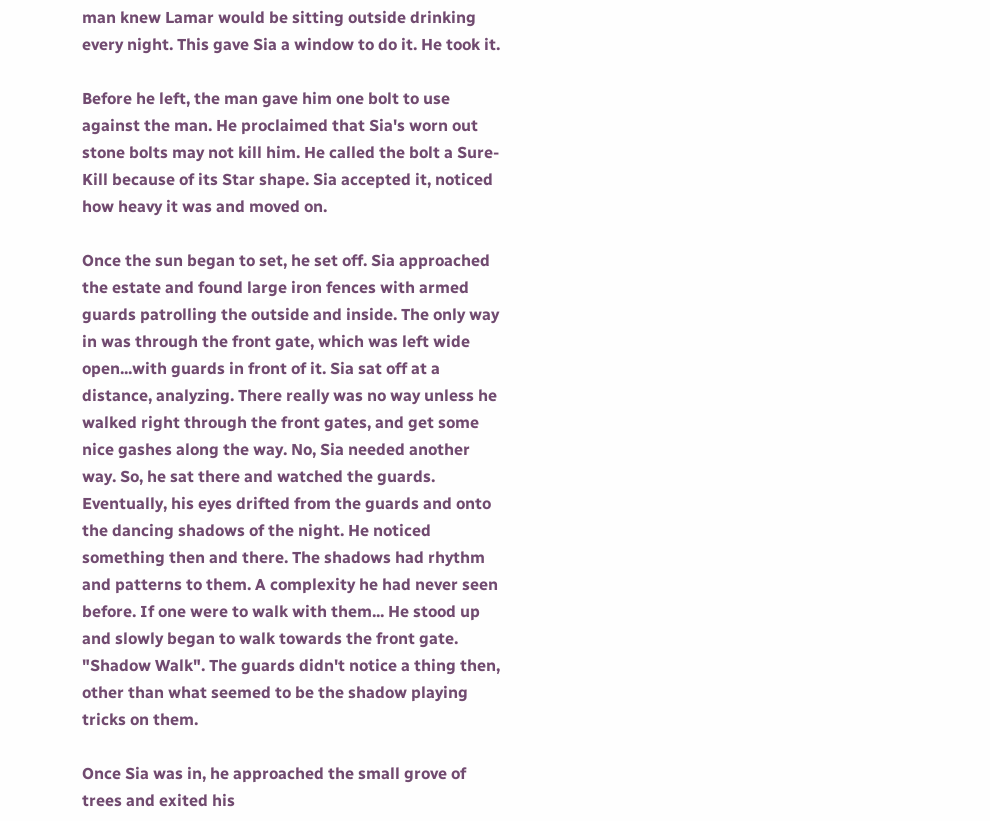man knew Lamar would be sitting outside drinking every night. This gave Sia a window to do it. He took it.

Before he left, the man gave him one bolt to use against the man. He proclaimed that Sia's worn out stone bolts may not kill him. He called the bolt a Sure-Kill because of its Star shape. Sia accepted it, noticed how heavy it was and moved on.

Once the sun began to set, he set off. Sia approached the estate and found large iron fences with armed guards patrolling the outside and inside. The only way in was through the front gate, which was left wide open...with guards in front of it. Sia sat off at a distance, analyzing. There really was no way unless he walked right through the front gates, and get some nice gashes along the way. No, Sia needed another way. So, he sat there and watched the guards. Eventually, his eyes drifted from the guards and onto the dancing shadows of the night. He noticed something then and there. The shadows had rhythm and patterns to them. A complexity he had never seen before. If one were to walk with them... He stood up and slowly began to walk towards the front gate. "Shadow Walk". The guards didn't notice a thing then, other than what seemed to be the shadow playing tricks on them.

Once Sia was in, he approached the small grove of trees and exited his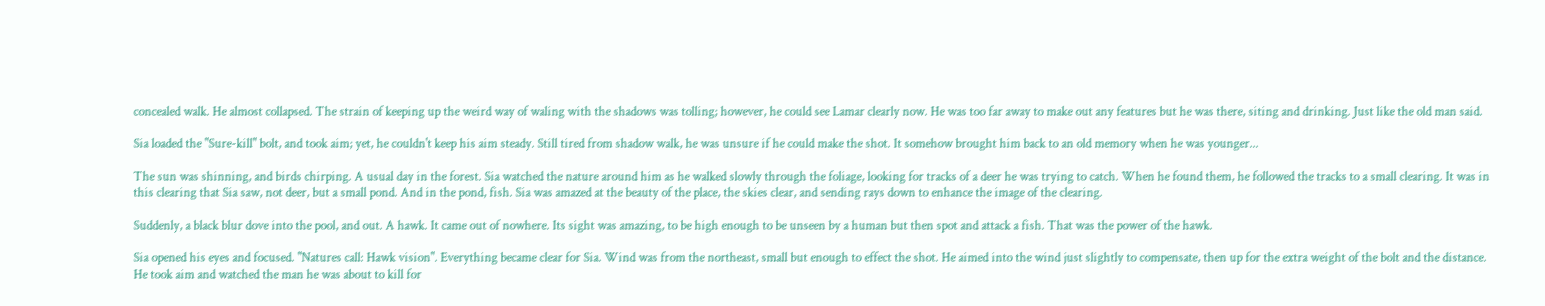concealed walk. He almost collapsed. The strain of keeping up the weird way of waling with the shadows was tolling; however, he could see Lamar clearly now. He was too far away to make out any features but he was there, siting and drinking. Just like the old man said.

Sia loaded the "Sure-kill" bolt, and took aim; yet, he couldn't keep his aim steady. Still tired from shadow walk, he was unsure if he could make the shot. It somehow brought him back to an old memory when he was younger...

The sun was shinning, and birds chirping. A usual day in the forest. Sia watched the nature around him as he walked slowly through the foliage, looking for tracks of a deer he was trying to catch. When he found them, he followed the tracks to a small clearing. It was in this clearing that Sia saw, not deer, but a small pond. And in the pond, fish. Sia was amazed at the beauty of the place, the skies clear, and sending rays down to enhance the image of the clearing.

Suddenly, a black blur dove into the pool, and out. A hawk. It came out of nowhere. Its sight was amazing, to be high enough to be unseen by a human but then spot and attack a fish. That was the power of the hawk.

Sia opened his eyes and focused. "Natures call: Hawk vision". Everything became clear for Sia. Wind was from the northeast, small but enough to effect the shot. He aimed into the wind just slightly to compensate, then up for the extra weight of the bolt and the distance. He took aim and watched the man he was about to kill for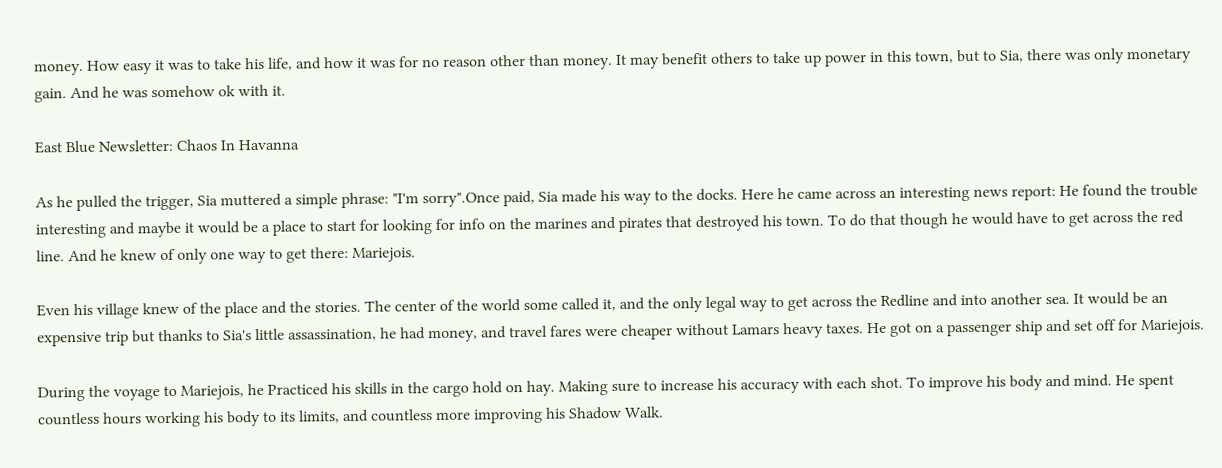money. How easy it was to take his life, and how it was for no reason other than money. It may benefit others to take up power in this town, but to Sia, there was only monetary gain. And he was somehow ok with it.

East Blue Newsletter: Chaos In Havanna

As he pulled the trigger, Sia muttered a simple phrase: "I'm sorry".Once paid, Sia made his way to the docks. Here he came across an interesting news report: He found the trouble interesting and maybe it would be a place to start for looking for info on the marines and pirates that destroyed his town. To do that though he would have to get across the red line. And he knew of only one way to get there: Mariejois.

Even his village knew of the place and the stories. The center of the world some called it, and the only legal way to get across the Redline and into another sea. It would be an expensive trip but thanks to Sia's little assassination, he had money, and travel fares were cheaper without Lamars heavy taxes. He got on a passenger ship and set off for Mariejois.

During the voyage to Mariejois, he Practiced his skills in the cargo hold on hay. Making sure to increase his accuracy with each shot. To improve his body and mind. He spent countless hours working his body to its limits, and countless more improving his Shadow Walk.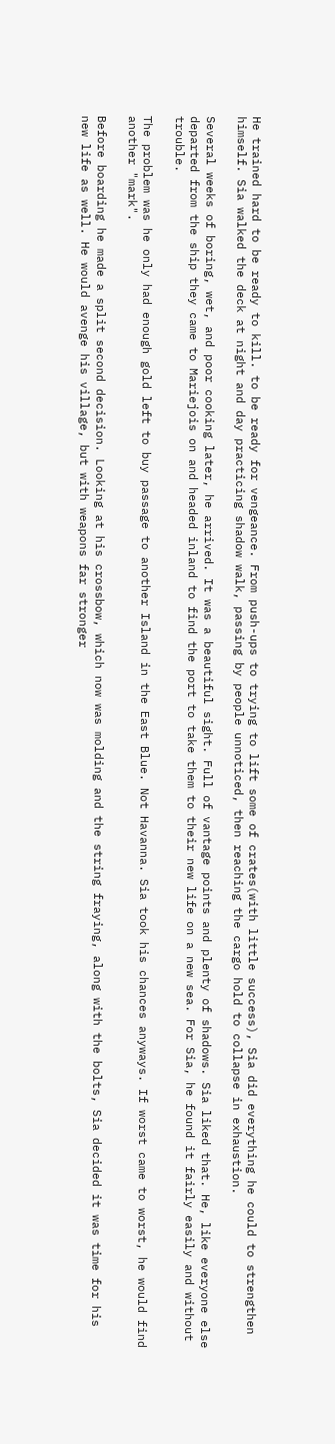He trained hard to be ready to kill. to be ready for vengeance. From push-ups to trying to lift some of crates(with little success), Sia did everything he could to strengthen himself. Sia walked the deck at night and day practicing shadow walk, passing by people unnoticed, then reaching the cargo hold to collapse in exhaustion.

Several weeks of boring, wet, and poor cooking later, he arrived. It was a beautiful sight. Full of vantage points and plenty of shadows. Sia liked that. He, like everyone else departed from the ship they came to Mariejois on and headed inland to find the port to take them to their new life on a new sea. For Sia, he found it fairly easily and without trouble.

The problem was he only had enough gold left to buy passage to another Island in the East Blue. Not Havanna. Sia took his chances anyways. If worst came to worst, he would find another "mark".

Before boarding he made a split second decision. Looking at his crossbow, which now was molding and the string fraying, along with the bolts, Sia decided it was time for his new life as well. He would avenge his village, but with weapons far stronger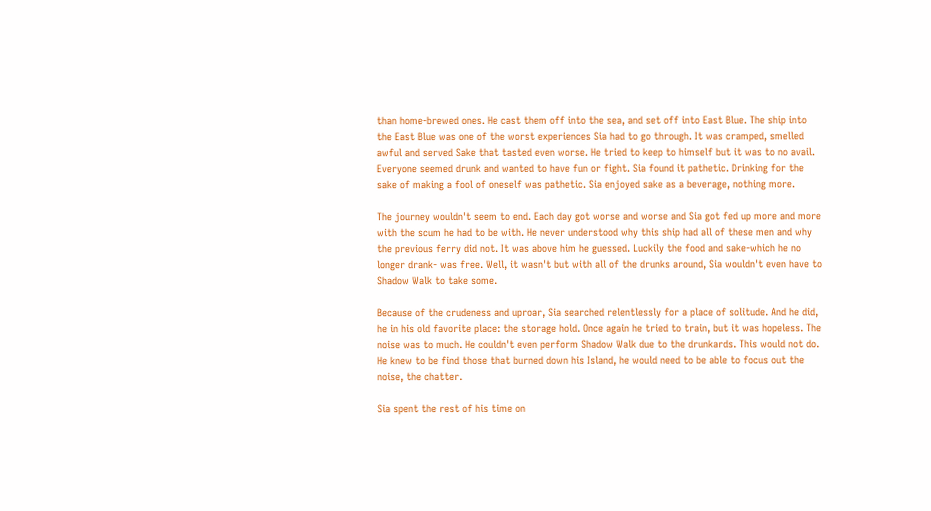than home-brewed ones. He cast them off into the sea, and set off into East Blue. The ship into the East Blue was one of the worst experiences Sia had to go through. It was cramped, smelled awful and served Sake that tasted even worse. He tried to keep to himself but it was to no avail. Everyone seemed drunk and wanted to have fun or fight. Sia found it pathetic. Drinking for the sake of making a fool of oneself was pathetic. Sia enjoyed sake as a beverage, nothing more.

The journey wouldn't seem to end. Each day got worse and worse and Sia got fed up more and more with the scum he had to be with. He never understood why this ship had all of these men and why the previous ferry did not. It was above him he guessed. Luckily the food and sake-which he no longer drank- was free. Well, it wasn't but with all of the drunks around, Sia wouldn't even have to Shadow Walk to take some.

Because of the crudeness and uproar, Sia searched relentlessly for a place of solitude. And he did, he in his old favorite place: the storage hold. Once again he tried to train, but it was hopeless. The noise was to much. He couldn't even perform Shadow Walk due to the drunkards. This would not do. He knew to be find those that burned down his Island, he would need to be able to focus out the noise, the chatter.

Sia spent the rest of his time on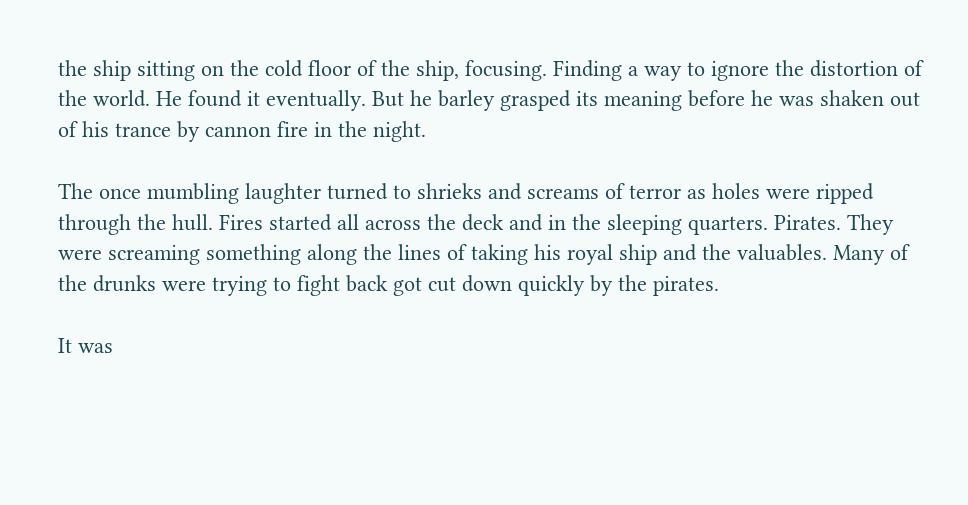the ship sitting on the cold floor of the ship, focusing. Finding a way to ignore the distortion of the world. He found it eventually. But he barley grasped its meaning before he was shaken out of his trance by cannon fire in the night.

The once mumbling laughter turned to shrieks and screams of terror as holes were ripped through the hull. Fires started all across the deck and in the sleeping quarters. Pirates. They were screaming something along the lines of taking his royal ship and the valuables. Many of the drunks were trying to fight back got cut down quickly by the pirates.

It was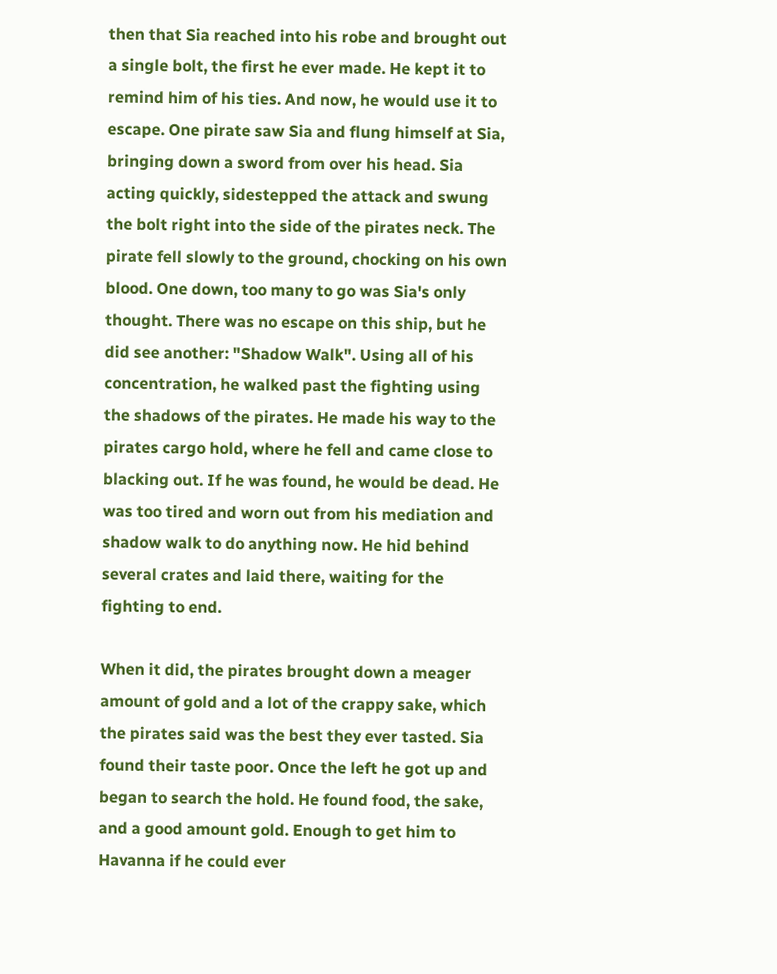then that Sia reached into his robe and brought out a single bolt, the first he ever made. He kept it to remind him of his ties. And now, he would use it to escape. One pirate saw Sia and flung himself at Sia, bringing down a sword from over his head. Sia acting quickly, sidestepped the attack and swung the bolt right into the side of the pirates neck. The pirate fell slowly to the ground, chocking on his own blood. One down, too many to go was Sia's only thought. There was no escape on this ship, but he did see another: "Shadow Walk". Using all of his concentration, he walked past the fighting using the shadows of the pirates. He made his way to the pirates cargo hold, where he fell and came close to blacking out. If he was found, he would be dead. He was too tired and worn out from his mediation and shadow walk to do anything now. He hid behind several crates and laid there, waiting for the fighting to end.

When it did, the pirates brought down a meager amount of gold and a lot of the crappy sake, which the pirates said was the best they ever tasted. Sia found their taste poor. Once the left he got up and began to search the hold. He found food, the sake, and a good amount gold. Enough to get him to Havanna if he could ever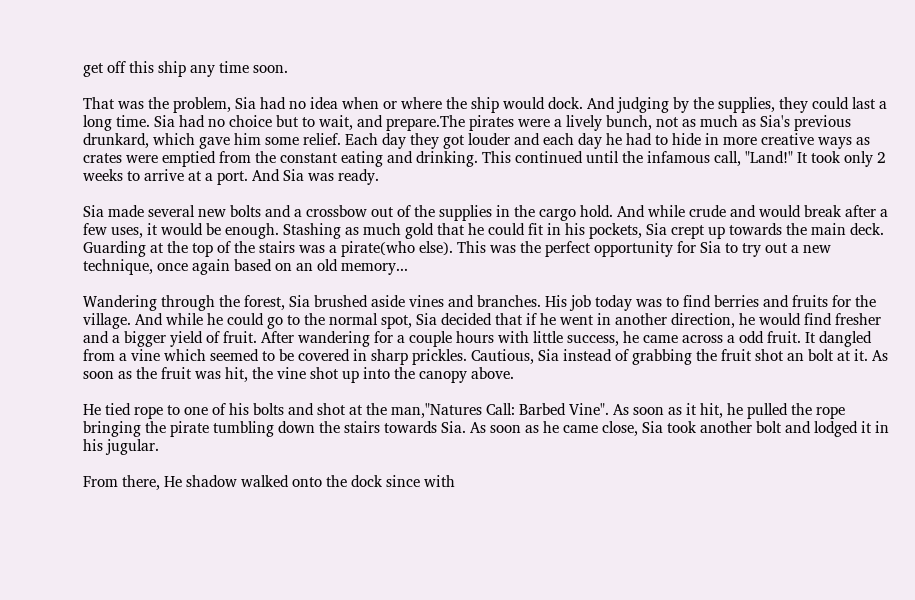get off this ship any time soon.

That was the problem, Sia had no idea when or where the ship would dock. And judging by the supplies, they could last a long time. Sia had no choice but to wait, and prepare.The pirates were a lively bunch, not as much as Sia's previous drunkard, which gave him some relief. Each day they got louder and each day he had to hide in more creative ways as crates were emptied from the constant eating and drinking. This continued until the infamous call, "Land!" It took only 2 weeks to arrive at a port. And Sia was ready.

Sia made several new bolts and a crossbow out of the supplies in the cargo hold. And while crude and would break after a few uses, it would be enough. Stashing as much gold that he could fit in his pockets, Sia crept up towards the main deck. Guarding at the top of the stairs was a pirate(who else). This was the perfect opportunity for Sia to try out a new technique, once again based on an old memory...

Wandering through the forest, Sia brushed aside vines and branches. His job today was to find berries and fruits for the village. And while he could go to the normal spot, Sia decided that if he went in another direction, he would find fresher and a bigger yield of fruit. After wandering for a couple hours with little success, he came across a odd fruit. It dangled from a vine which seemed to be covered in sharp prickles. Cautious, Sia instead of grabbing the fruit shot an bolt at it. As soon as the fruit was hit, the vine shot up into the canopy above.

He tied rope to one of his bolts and shot at the man,"Natures Call: Barbed Vine". As soon as it hit, he pulled the rope bringing the pirate tumbling down the stairs towards Sia. As soon as he came close, Sia took another bolt and lodged it in his jugular.

From there, He shadow walked onto the dock since with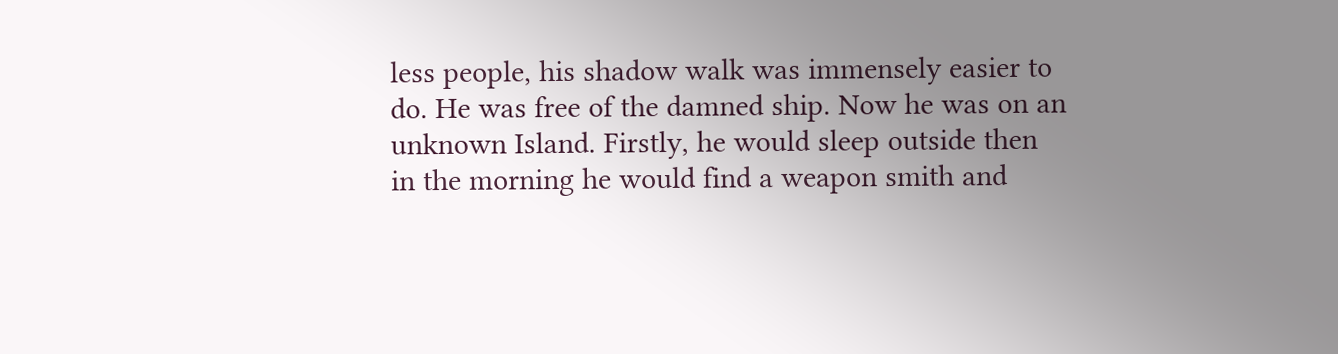less people, his shadow walk was immensely easier to do. He was free of the damned ship. Now he was on an unknown Island. Firstly, he would sleep outside then in the morning he would find a weapon smith and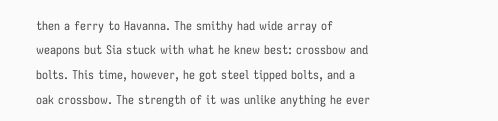then a ferry to Havanna. The smithy had wide array of weapons but Sia stuck with what he knew best: crossbow and bolts. This time, however, he got steel tipped bolts, and a oak crossbow. The strength of it was unlike anything he ever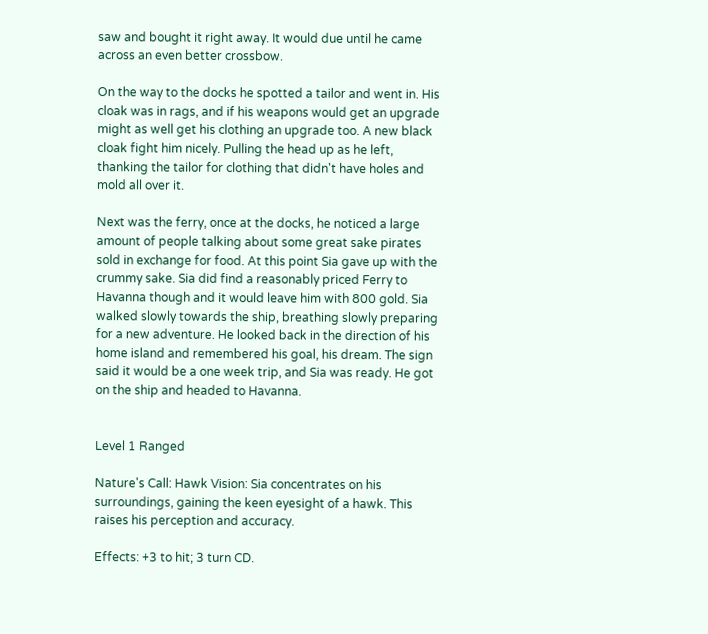saw and bought it right away. It would due until he came across an even better crossbow.

On the way to the docks he spotted a tailor and went in. His cloak was in rags, and if his weapons would get an upgrade might as well get his clothing an upgrade too. A new black cloak fight him nicely. Pulling the head up as he left, thanking the tailor for clothing that didn't have holes and mold all over it.

Next was the ferry, once at the docks, he noticed a large amount of people talking about some great sake pirates sold in exchange for food. At this point Sia gave up with the crummy sake. Sia did find a reasonably priced Ferry to Havanna though and it would leave him with 800 gold. Sia walked slowly towards the ship, breathing slowly preparing for a new adventure. He looked back in the direction of his home island and remembered his goal, his dream. The sign said it would be a one week trip, and Sia was ready. He got on the ship and headed to Havanna.


Level 1 Ranged

Nature's Call: Hawk Vision: Sia concentrates on his surroundings, gaining the keen eyesight of a hawk. This raises his perception and accuracy.

Effects: +3 to hit; 3 turn CD.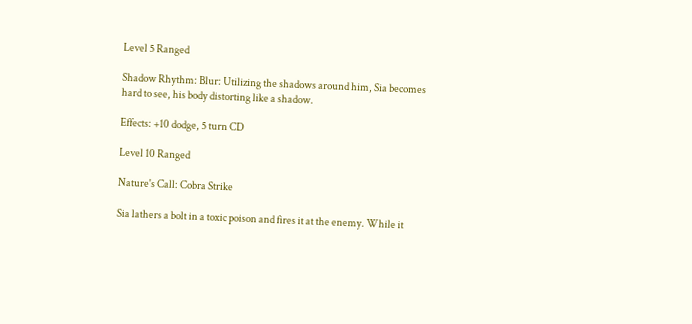Level 5 Ranged

Shadow Rhythm: Blur: Utilizing the shadows around him, Sia becomes hard to see, his body distorting like a shadow.

Effects: +10 dodge, 5 turn CD

Level 10 Ranged

Nature's Call: Cobra Strike

Sia lathers a bolt in a toxic poison and fires it at the enemy. While it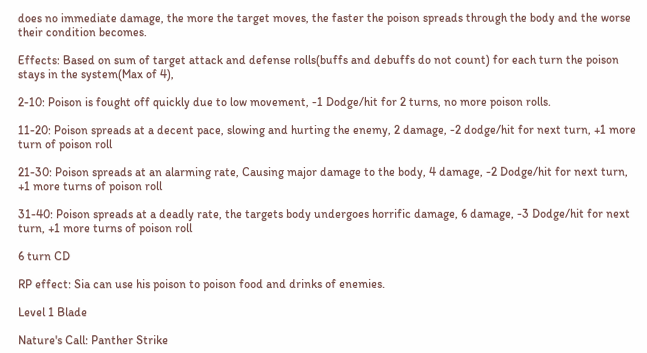does no immediate damage, the more the target moves, the faster the poison spreads through the body and the worse their condition becomes.

Effects: Based on sum of target attack and defense rolls(buffs and debuffs do not count) for each turn the poison stays in the system(Max of 4),

2-10: Poison is fought off quickly due to low movement, -1 Dodge/hit for 2 turns, no more poison rolls.

11-20: Poison spreads at a decent pace, slowing and hurting the enemy, 2 damage, -2 dodge/hit for next turn, +1 more turn of poison roll

21-30: Poison spreads at an alarming rate, Causing major damage to the body, 4 damage, -2 Dodge/hit for next turn, +1 more turns of poison roll

31-40: Poison spreads at a deadly rate, the targets body undergoes horrific damage, 6 damage, -3 Dodge/hit for next turn, +1 more turns of poison roll

6 turn CD

RP effect: Sia can use his poison to poison food and drinks of enemies.

Level 1 Blade

Nature's Call: Panther Strike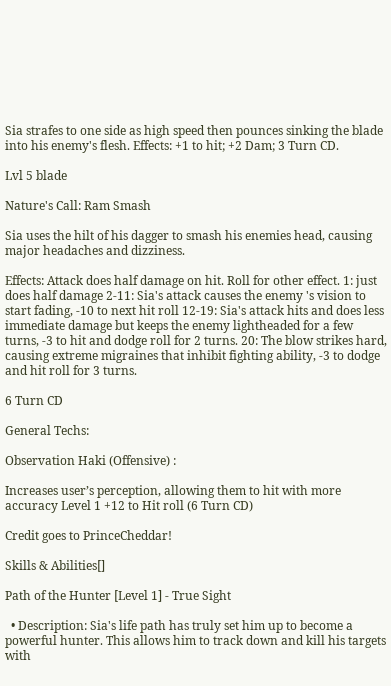Sia strafes to one side as high speed then pounces sinking the blade into his enemy's flesh. Effects: +1 to hit; +2 Dam; 3 Turn CD.

Lvl 5 blade

Nature's Call: Ram Smash

Sia uses the hilt of his dagger to smash his enemies head, causing major headaches and dizziness.

Effects: Attack does half damage on hit. Roll for other effect. 1: just does half damage 2-11: Sia's attack causes the enemy 's vision to start fading, -10 to next hit roll 12-19: Sia's attack hits and does less immediate damage but keeps the enemy lightheaded for a few turns, -3 to hit and dodge roll for 2 turns. 20: The blow strikes hard, causing extreme migraines that inhibit fighting ability, -3 to dodge and hit roll for 3 turns.

6 Turn CD

General Techs:

Observation Haki (Offensive) :

Increases user’s perception, allowing them to hit with more accuracy Level 1 +12 to Hit roll (6 Turn CD)

Credit goes to PrinceCheddar!

Skills & Abilities[]

Path of the Hunter [Level 1] - True Sight

  • Description: Sia's life path has truly set him up to become a powerful hunter. This allows him to track down and kill his targets with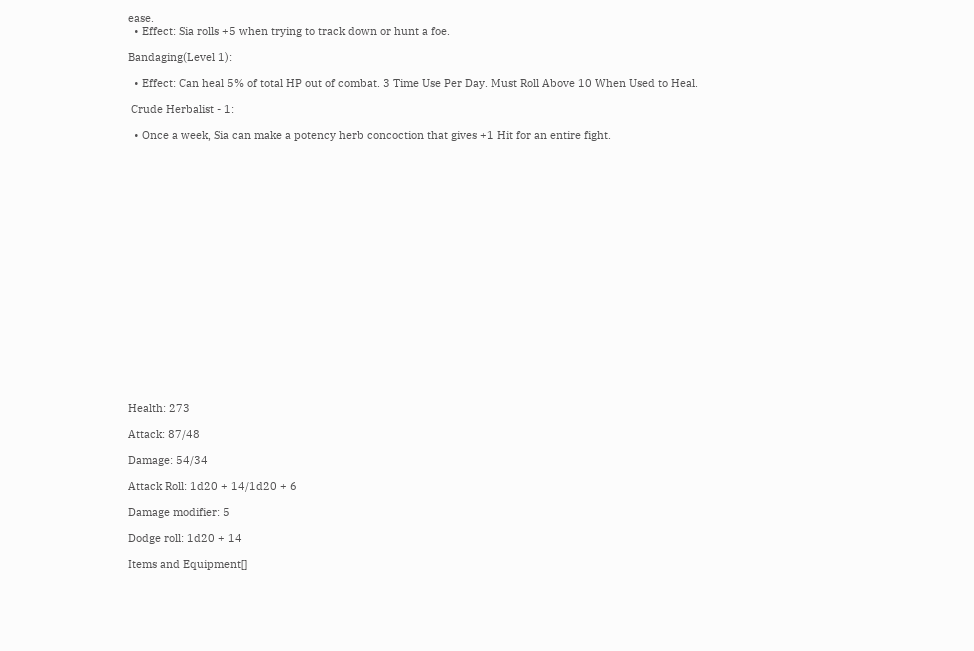ease.
  • Effect: Sia rolls +5 when trying to track down or hunt a foe.

Bandaging(Level 1):

  • Effect: Can heal 5% of total HP out of combat. 3 Time Use Per Day. Must Roll Above 10 When Used to Heal.

 Crude Herbalist - 1:

  • Once a week, Sia can make a potency herb concoction that gives +1 Hit for an entire fight.




















Health: 273

Attack: 87/48

Damage: 54/34

Attack Roll: 1d20 + 14/1d20 + 6

Damage modifier: 5

Dodge roll: 1d20 + 14

Items and Equipment[]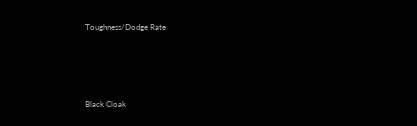Toughness/Dodge Rate




Black Cloak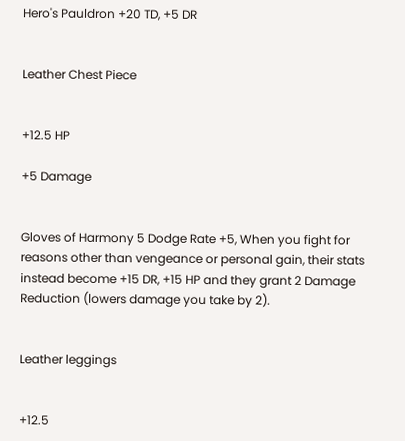Hero's Pauldron +20 TD, +5 DR


Leather Chest Piece


+12.5 HP

+5 Damage


Gloves of Harmony 5 Dodge Rate +5, When you fight for reasons other than vengeance or personal gain, their stats instead become +15 DR, +15 HP and they grant 2 Damage Reduction (lowers damage you take by 2).


Leather leggings


+12.5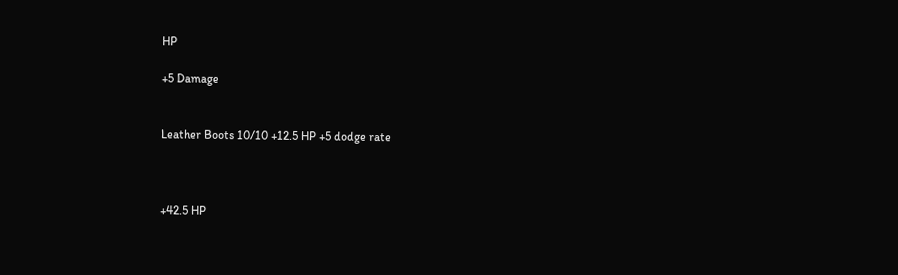HP

+5 Damage


Leather Boots 10/10 +12.5 HP +5 dodge rate



+42.5 HP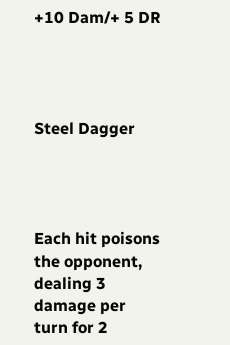+10 Dam/+ 5 DR




Steel Dagger




Each hit poisons the opponent, dealing 3 damage per turn for 2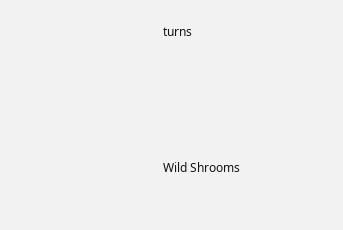turns





Wild Shrooms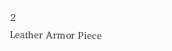2
Leather Armor Piece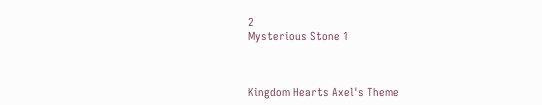2
Mysterious Stone 1



Kingdom Hearts Axel's Theme